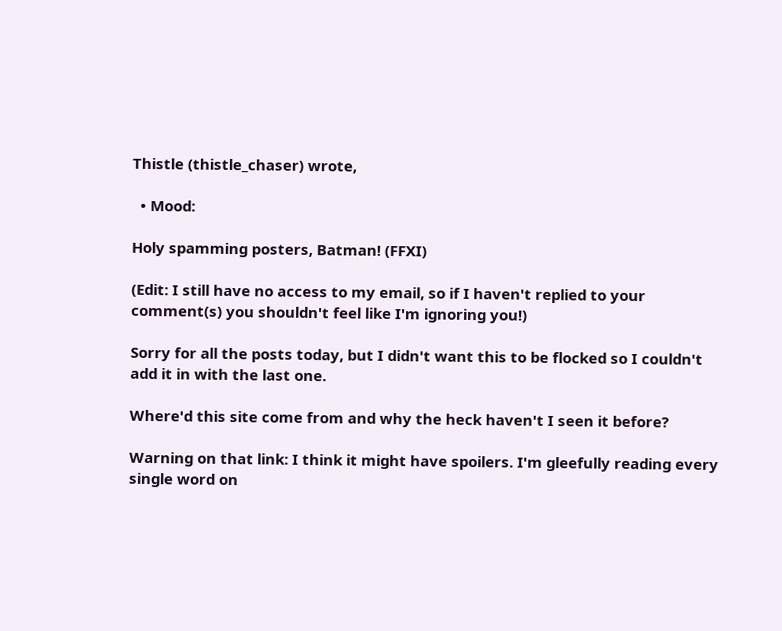Thistle (thistle_chaser) wrote,

  • Mood:

Holy spamming posters, Batman! (FFXI)

(Edit: I still have no access to my email, so if I haven't replied to your comment(s) you shouldn't feel like I'm ignoring you!)

Sorry for all the posts today, but I didn't want this to be flocked so I couldn't add it in with the last one.

Where'd this site come from and why the heck haven't I seen it before?

Warning on that link: I think it might have spoilers. I'm gleefully reading every single word on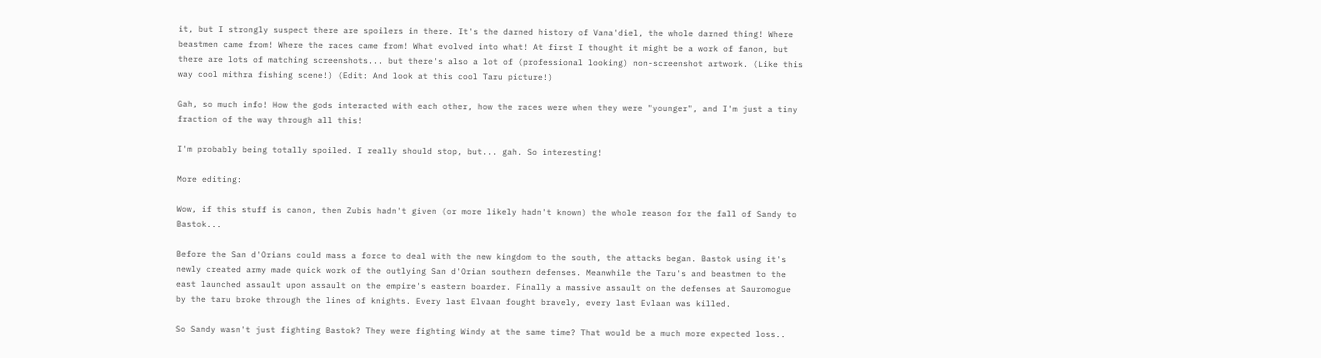it, but I strongly suspect there are spoilers in there. It's the darned history of Vana'diel, the whole darned thing! Where beastmen came from! Where the races came from! What evolved into what! At first I thought it might be a work of fanon, but there are lots of matching screenshots... but there's also a lot of (professional looking) non-screenshot artwork. (Like this way cool mithra fishing scene!) (Edit: And look at this cool Taru picture!)

Gah, so much info! How the gods interacted with each other, how the races were when they were "younger", and I'm just a tiny fraction of the way through all this!

I'm probably being totally spoiled. I really should stop, but... gah. So interesting!

More editing:

Wow, if this stuff is canon, then Zubis hadn't given (or more likely hadn't known) the whole reason for the fall of Sandy to Bastok...

Before the San d'Orians could mass a force to deal with the new kingdom to the south, the attacks began. Bastok using it's newly created army made quick work of the outlying San d'Orian southern defenses. Meanwhile the Taru's and beastmen to the east launched assault upon assault on the empire's eastern boarder. Finally a massive assault on the defenses at Sauromogue by the taru broke through the lines of knights. Every last Elvaan fought bravely, every last Evlaan was killed.

So Sandy wasn't just fighting Bastok? They were fighting Windy at the same time? That would be a much more expected loss..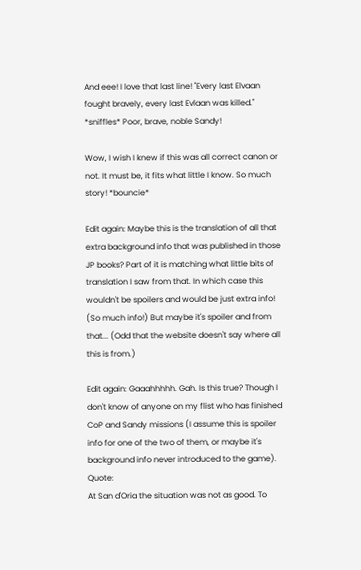And eee! I love that last line! "Every last Elvaan fought bravely, every last Evlaan was killed." *sniffles* Poor, brave, noble Sandy!

Wow, I wish I knew if this was all correct canon or not. It must be, it fits what little I know. So much story! *bouncie*

Edit again: Maybe this is the translation of all that extra background info that was published in those JP books? Part of it is matching what little bits of translation I saw from that. In which case this wouldn't be spoilers and would be just extra info! (So much info!) But maybe it's spoiler and from that... (Odd that the website doesn't say where all this is from.)

Edit again: Gaaahhhhh. Gah. Is this true? Though I don't know of anyone on my flist who has finished CoP and Sandy missions (I assume this is spoiler info for one of the two of them, or maybe it's background info never introduced to the game). Quote:
At San d'Oria the situation was not as good. To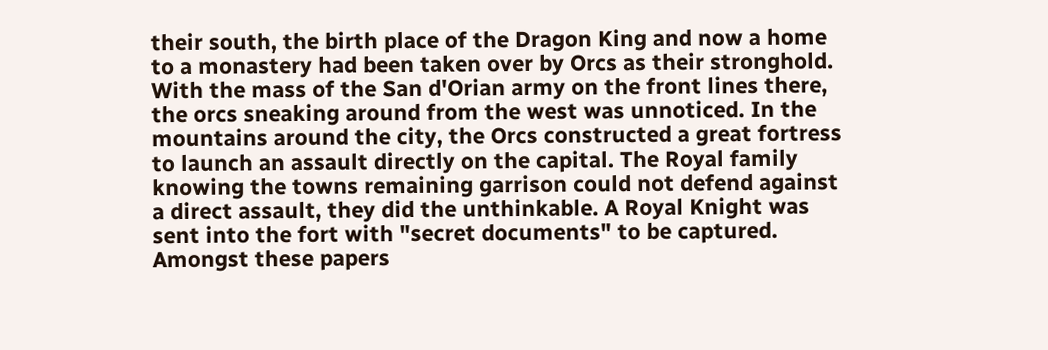their south, the birth place of the Dragon King and now a home to a monastery had been taken over by Orcs as their stronghold. With the mass of the San d'Orian army on the front lines there, the orcs sneaking around from the west was unnoticed. In the mountains around the city, the Orcs constructed a great fortress to launch an assault directly on the capital. The Royal family knowing the towns remaining garrison could not defend against a direct assault, they did the unthinkable. A Royal Knight was sent into the fort with "secret documents" to be captured. Amongst these papers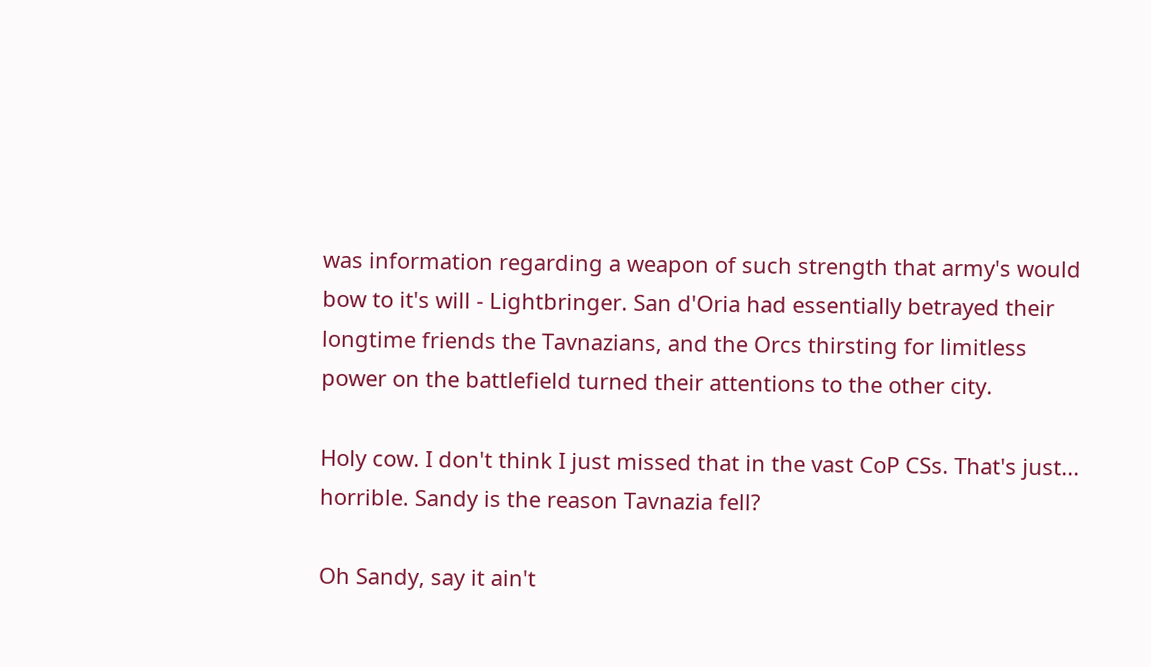was information regarding a weapon of such strength that army's would bow to it's will - Lightbringer. San d'Oria had essentially betrayed their longtime friends the Tavnazians, and the Orcs thirsting for limitless power on the battlefield turned their attentions to the other city.

Holy cow. I don't think I just missed that in the vast CoP CSs. That's just... horrible. Sandy is the reason Tavnazia fell?

Oh Sandy, say it ain't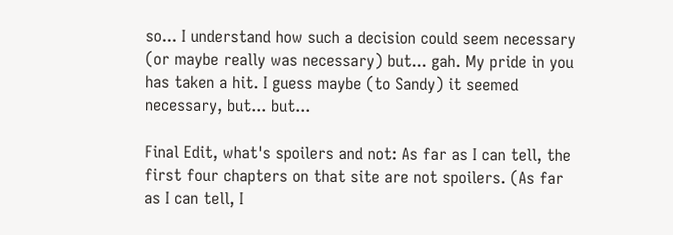so... I understand how such a decision could seem necessary (or maybe really was necessary) but... gah. My pride in you has taken a hit. I guess maybe (to Sandy) it seemed necessary, but... but...

Final Edit, what's spoilers and not: As far as I can tell, the first four chapters on that site are not spoilers. (As far as I can tell, I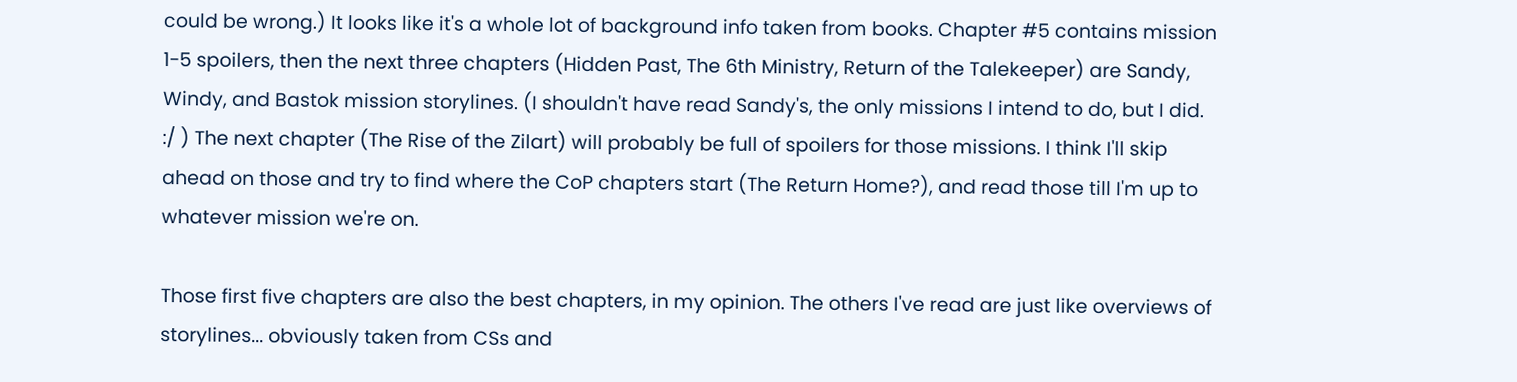could be wrong.) It looks like it's a whole lot of background info taken from books. Chapter #5 contains mission 1-5 spoilers, then the next three chapters (Hidden Past, The 6th Ministry, Return of the Talekeeper) are Sandy, Windy, and Bastok mission storylines. (I shouldn't have read Sandy's, the only missions I intend to do, but I did. :/ ) The next chapter (The Rise of the Zilart) will probably be full of spoilers for those missions. I think I'll skip ahead on those and try to find where the CoP chapters start (The Return Home?), and read those till I'm up to whatever mission we're on.

Those first five chapters are also the best chapters, in my opinion. The others I've read are just like overviews of storylines... obviously taken from CSs and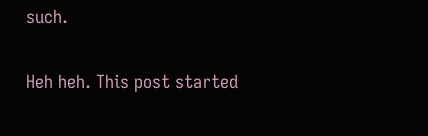such.

Heh heh. This post started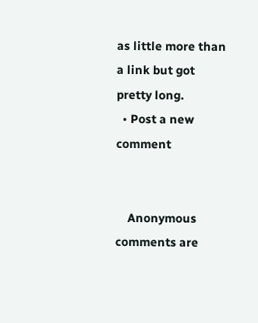as little more than a link but got pretty long.
  • Post a new comment


    Anonymous comments are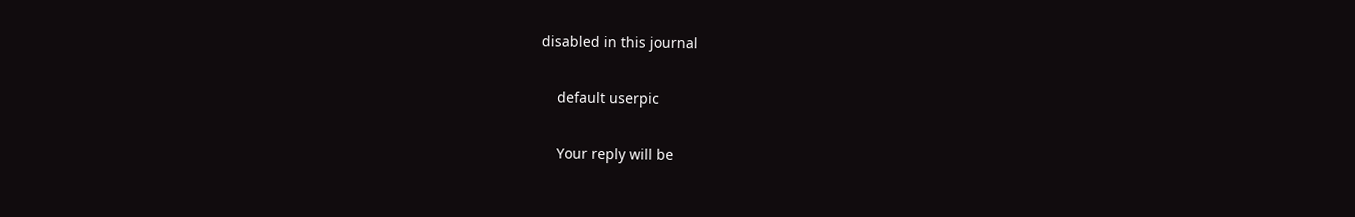disabled in this journal

    default userpic

    Your reply will be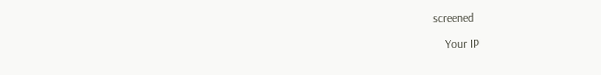screened

    Your IP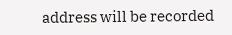address will be recorded